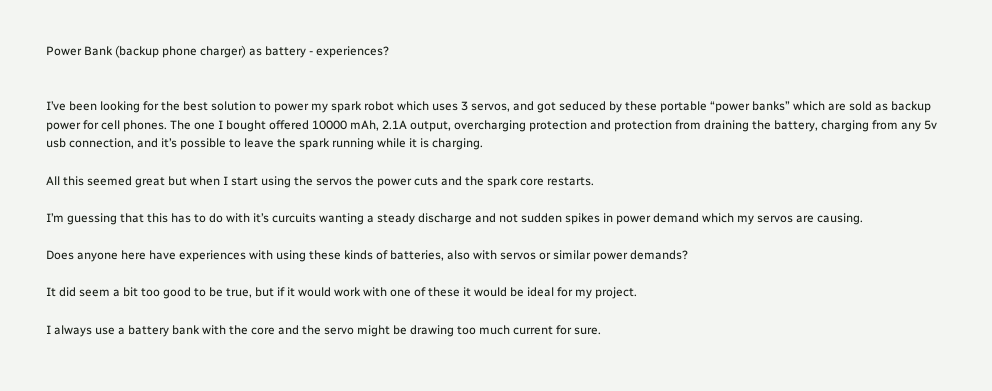Power Bank (backup phone charger) as battery - experiences?


I’ve been looking for the best solution to power my spark robot which uses 3 servos, and got seduced by these portable “power banks” which are sold as backup power for cell phones. The one I bought offered 10000 mAh, 2.1A output, overcharging protection and protection from draining the battery, charging from any 5v usb connection, and it’s possible to leave the spark running while it is charging.

All this seemed great but when I start using the servos the power cuts and the spark core restarts.

I’m guessing that this has to do with it’s curcuits wanting a steady discharge and not sudden spikes in power demand which my servos are causing.

Does anyone here have experiences with using these kinds of batteries, also with servos or similar power demands?

It did seem a bit too good to be true, but if it would work with one of these it would be ideal for my project.

I always use a battery bank with the core and the servo might be drawing too much current for sure.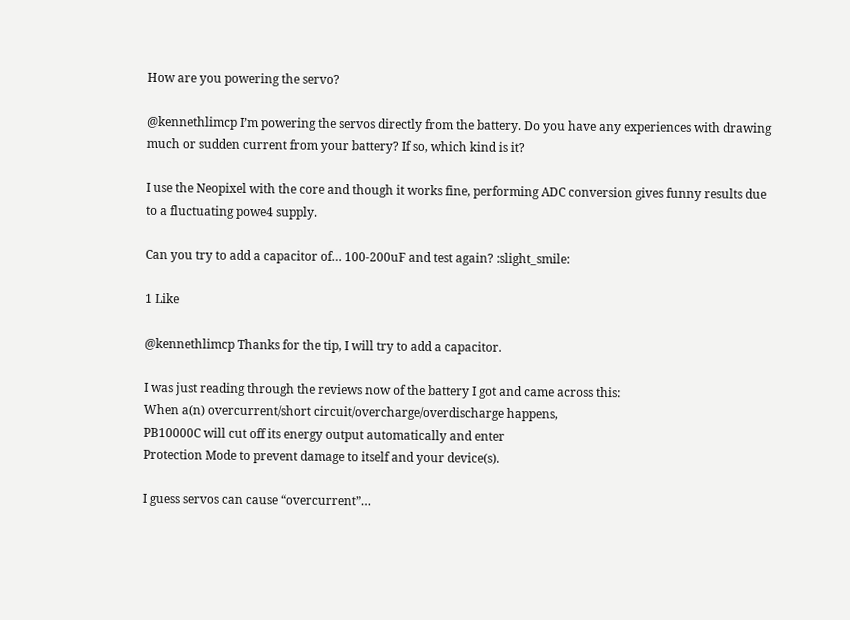How are you powering the servo?

@kennethlimcp I’m powering the servos directly from the battery. Do you have any experiences with drawing much or sudden current from your battery? If so, which kind is it?

I use the Neopixel with the core and though it works fine, performing ADC conversion gives funny results due to a fluctuating powe4 supply.

Can you try to add a capacitor of… 100-200uF and test again? :slight_smile:

1 Like

@kennethlimcp Thanks for the tip, I will try to add a capacitor.

I was just reading through the reviews now of the battery I got and came across this:
When a(n) overcurrent/short circuit/overcharge/overdischarge happens,
PB10000C will cut off its energy output automatically and enter
Protection Mode to prevent damage to itself and your device(s).

I guess servos can cause “overcurrent”…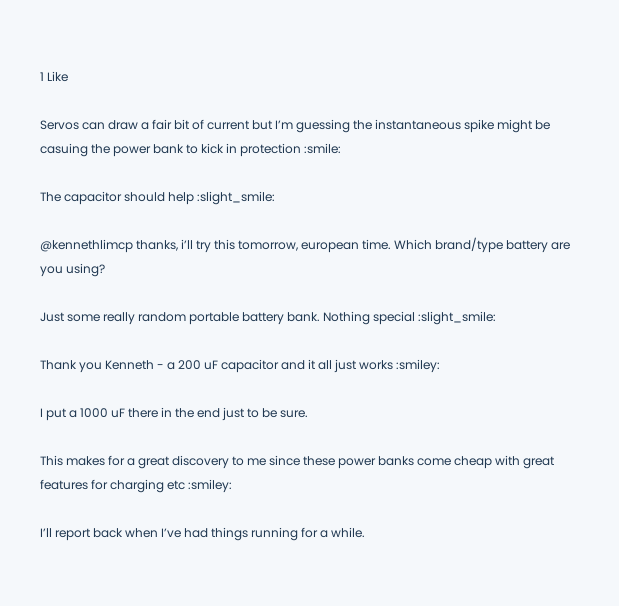1 Like

Servos can draw a fair bit of current but I’m guessing the instantaneous spike might be casuing the power bank to kick in protection :smile:

The capacitor should help :slight_smile:

@kennethlimcp thanks, i’ll try this tomorrow, european time. Which brand/type battery are you using?

Just some really random portable battery bank. Nothing special :slight_smile:

Thank you Kenneth - a 200 uF capacitor and it all just works :smiley:

I put a 1000 uF there in the end just to be sure.

This makes for a great discovery to me since these power banks come cheap with great features for charging etc :smiley:

I’ll report back when I’ve had things running for a while.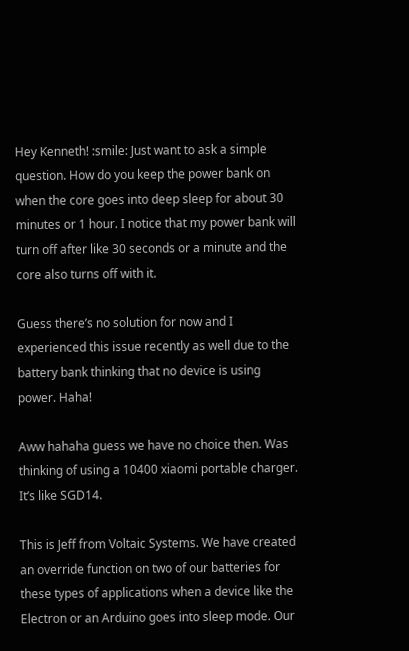Hey Kenneth! :smile: Just want to ask a simple question. How do you keep the power bank on when the core goes into deep sleep for about 30 minutes or 1 hour. I notice that my power bank will turn off after like 30 seconds or a minute and the core also turns off with it.

Guess there’s no solution for now and I experienced this issue recently as well due to the battery bank thinking that no device is using power. Haha!

Aww hahaha guess we have no choice then. Was thinking of using a 10400 xiaomi portable charger. It’s like SGD14.

This is Jeff from Voltaic Systems. We have created an override function on two of our batteries for these types of applications when a device like the Electron or an Arduino goes into sleep mode. Our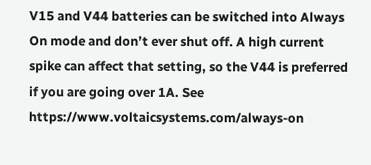V15 and V44 batteries can be switched into Always On mode and don’t ever shut off. A high current spike can affect that setting, so the V44 is preferred if you are going over 1A. See https://www.voltaicsystems.com/always-on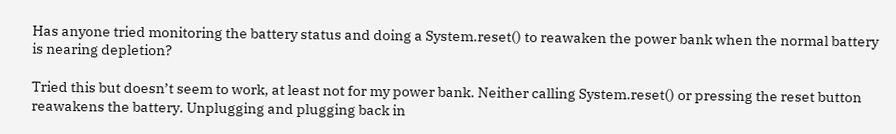Has anyone tried monitoring the battery status and doing a System.reset() to reawaken the power bank when the normal battery is nearing depletion?

Tried this but doesn’t seem to work, at least not for my power bank. Neither calling System.reset() or pressing the reset button reawakens the battery. Unplugging and plugging back in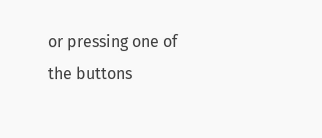or pressing one of the buttons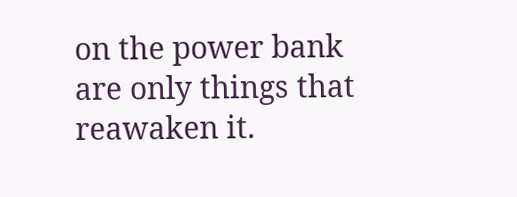on the power bank are only things that reawaken it.